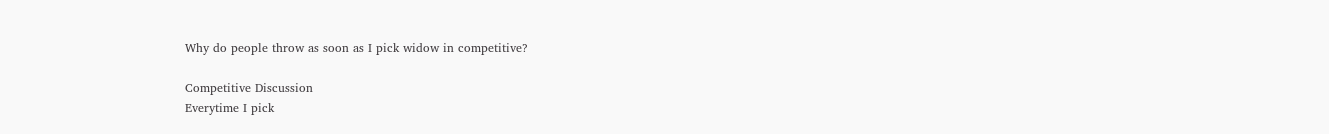Why do people throw as soon as I pick widow in competitive?

Competitive Discussion
Everytime I pick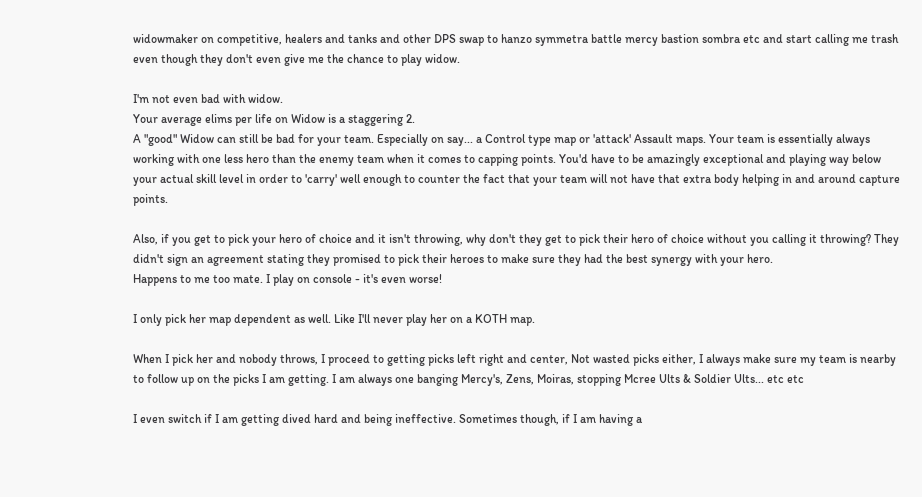widowmaker on competitive, healers and tanks and other DPS swap to hanzo symmetra battle mercy bastion sombra etc and start calling me trash even though they don't even give me the chance to play widow.

I'm not even bad with widow.
Your average elims per life on Widow is a staggering 2.
A "good" Widow can still be bad for your team. Especially on say... a Control type map or 'attack' Assault maps. Your team is essentially always working with one less hero than the enemy team when it comes to capping points. You'd have to be amazingly exceptional and playing way below your actual skill level in order to 'carry' well enough to counter the fact that your team will not have that extra body helping in and around capture points.

Also, if you get to pick your hero of choice and it isn't throwing, why don't they get to pick their hero of choice without you calling it throwing? They didn't sign an agreement stating they promised to pick their heroes to make sure they had the best synergy with your hero.
Happens to me too mate. I play on console - it's even worse!

I only pick her map dependent as well. Like I'll never play her on a KOTH map.

When I pick her and nobody throws, I proceed to getting picks left right and center, Not wasted picks either, I always make sure my team is nearby to follow up on the picks I am getting. I am always one banging Mercy's, Zens, Moiras, stopping Mcree Ults & Soldier Ults... etc etc

I even switch if I am getting dived hard and being ineffective. Sometimes though, if I am having a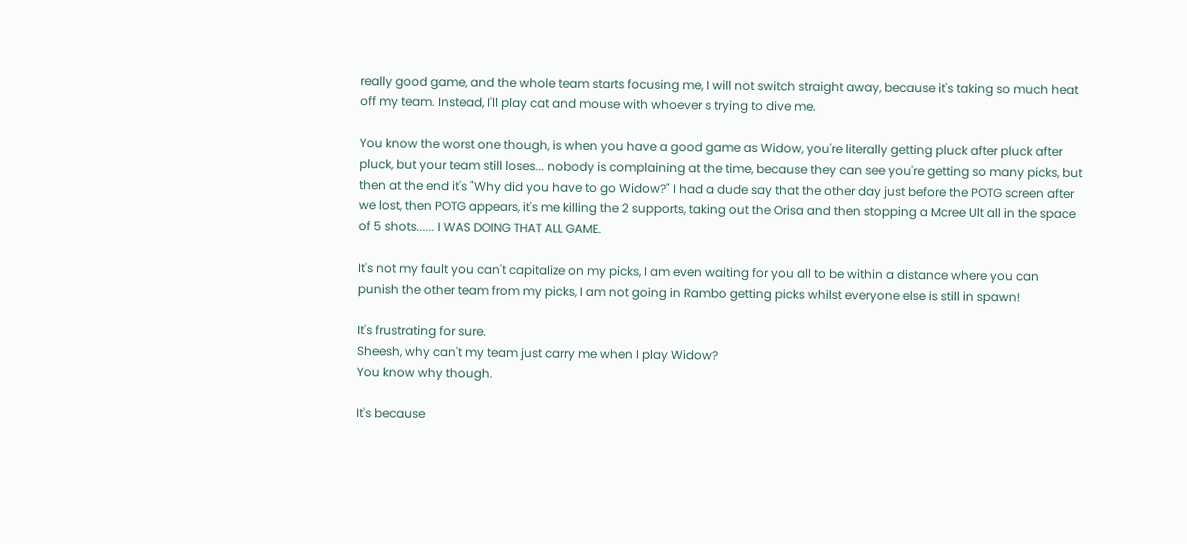really good game, and the whole team starts focusing me, I will not switch straight away, because it's taking so much heat off my team. Instead, I'll play cat and mouse with whoever s trying to dive me.

You know the worst one though, is when you have a good game as Widow, you're literally getting pluck after pluck after pluck, but your team still loses... nobody is complaining at the time, because they can see you're getting so many picks, but then at the end it's "Why did you have to go Widow?" I had a dude say that the other day just before the POTG screen after we lost, then POTG appears, it's me killing the 2 supports, taking out the Orisa and then stopping a Mcree Ult all in the space of 5 shots...... I WAS DOING THAT ALL GAME.

It's not my fault you can't capitalize on my picks, I am even waiting for you all to be within a distance where you can punish the other team from my picks, I am not going in Rambo getting picks whilst everyone else is still in spawn!

It's frustrating for sure.
Sheesh, why can't my team just carry me when I play Widow?
You know why though.

It's because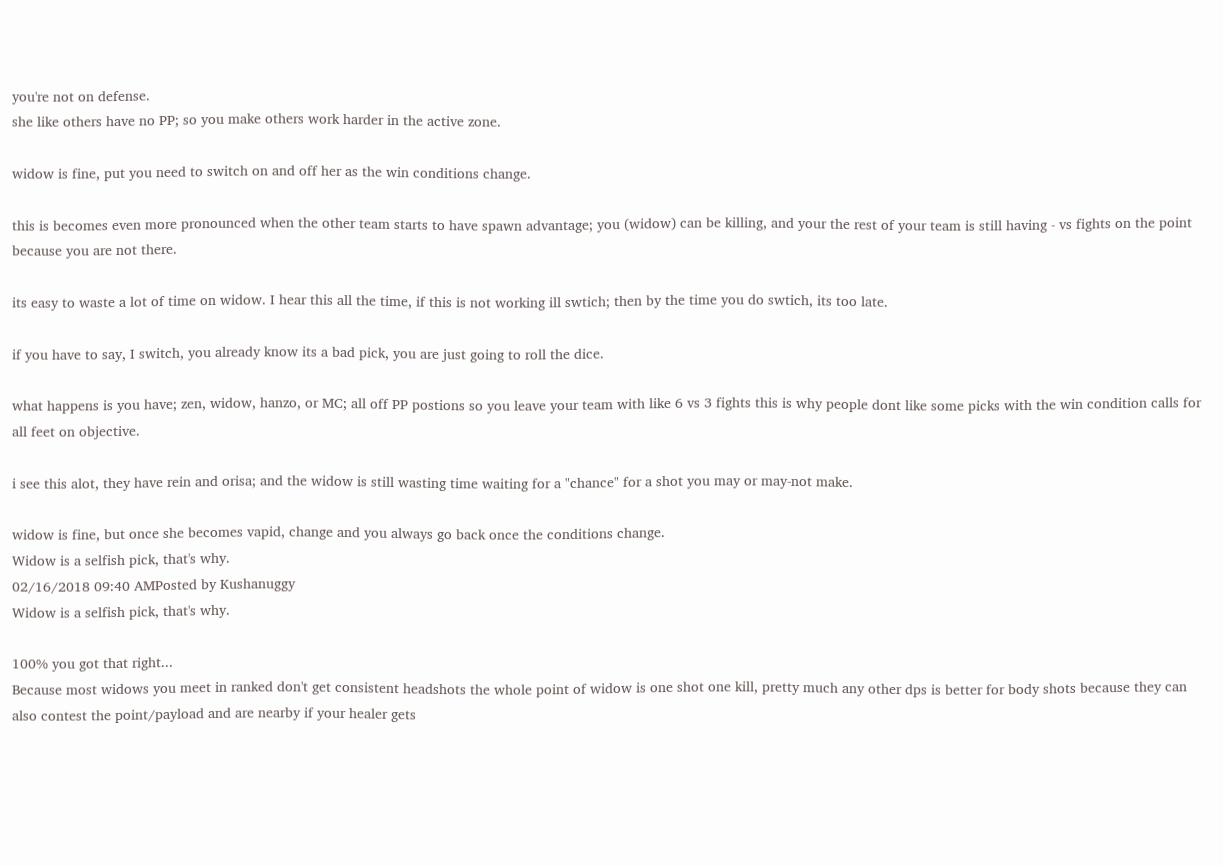you're not on defense.
she like others have no PP; so you make others work harder in the active zone.

widow is fine, put you need to switch on and off her as the win conditions change.

this is becomes even more pronounced when the other team starts to have spawn advantage; you (widow) can be killing, and your the rest of your team is still having - vs fights on the point because you are not there.

its easy to waste a lot of time on widow. I hear this all the time, if this is not working ill swtich; then by the time you do swtich, its too late.

if you have to say, I switch, you already know its a bad pick, you are just going to roll the dice.

what happens is you have; zen, widow, hanzo, or MC; all off PP postions so you leave your team with like 6 vs 3 fights this is why people dont like some picks with the win condition calls for all feet on objective.

i see this alot, they have rein and orisa; and the widow is still wasting time waiting for a "chance" for a shot you may or may-not make.

widow is fine, but once she becomes vapid, change and you always go back once the conditions change.
Widow is a selfish pick, that's why.
02/16/2018 09:40 AMPosted by Kushanuggy
Widow is a selfish pick, that's why.

100% you got that right...
Because most widows you meet in ranked don't get consistent headshots the whole point of widow is one shot one kill, pretty much any other dps is better for body shots because they can also contest the point/payload and are nearby if your healer gets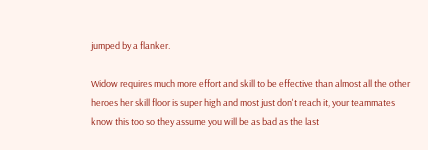jumped by a flanker.

Widow requires much more effort and skill to be effective than almost all the other heroes her skill floor is super high and most just don't reach it, your teammates know this too so they assume you will be as bad as the last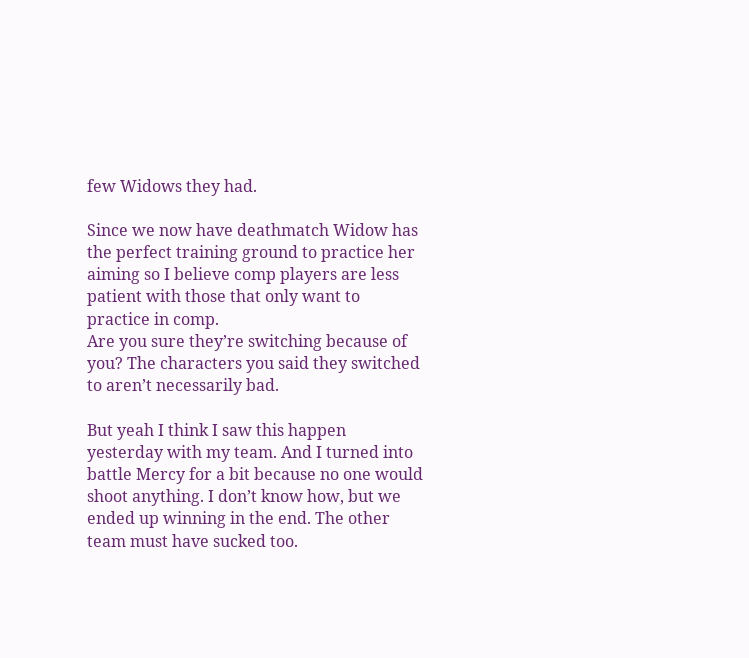few Widows they had.

Since we now have deathmatch Widow has the perfect training ground to practice her aiming so I believe comp players are less patient with those that only want to practice in comp.
Are you sure they’re switching because of you? The characters you said they switched to aren’t necessarily bad.

But yeah I think I saw this happen yesterday with my team. And I turned into battle Mercy for a bit because no one would shoot anything. I don’t know how, but we ended up winning in the end. The other team must have sucked too.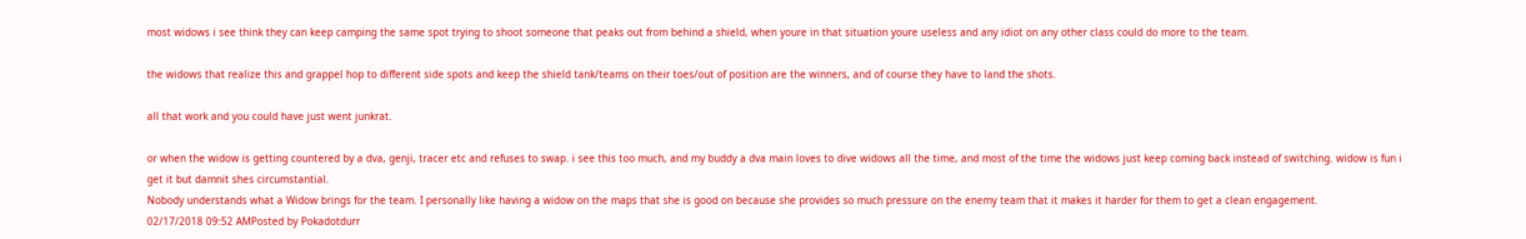most widows i see think they can keep camping the same spot trying to shoot someone that peaks out from behind a shield, when youre in that situation youre useless and any idiot on any other class could do more to the team.

the widows that realize this and grappel hop to different side spots and keep the shield tank/teams on their toes/out of position are the winners, and of course they have to land the shots.

all that work and you could have just went junkrat.

or when the widow is getting countered by a dva, genji, tracer etc and refuses to swap. i see this too much, and my buddy a dva main loves to dive widows all the time, and most of the time the widows just keep coming back instead of switching. widow is fun i get it but damnit shes circumstantial.
Nobody understands what a Widow brings for the team. I personally like having a widow on the maps that she is good on because she provides so much pressure on the enemy team that it makes it harder for them to get a clean engagement.
02/17/2018 09:52 AMPosted by Pokadotdurr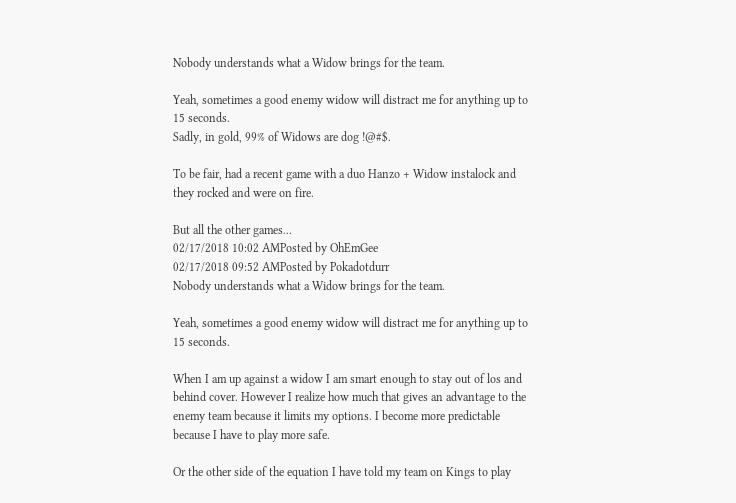Nobody understands what a Widow brings for the team.

Yeah, sometimes a good enemy widow will distract me for anything up to 15 seconds.
Sadly, in gold, 99% of Widows are dog !@#$.

To be fair, had a recent game with a duo Hanzo + Widow instalock and they rocked and were on fire.

But all the other games...
02/17/2018 10:02 AMPosted by OhEmGee
02/17/2018 09:52 AMPosted by Pokadotdurr
Nobody understands what a Widow brings for the team.

Yeah, sometimes a good enemy widow will distract me for anything up to 15 seconds.

When I am up against a widow I am smart enough to stay out of los and behind cover. However I realize how much that gives an advantage to the enemy team because it limits my options. I become more predictable because I have to play more safe.

Or the other side of the equation I have told my team on Kings to play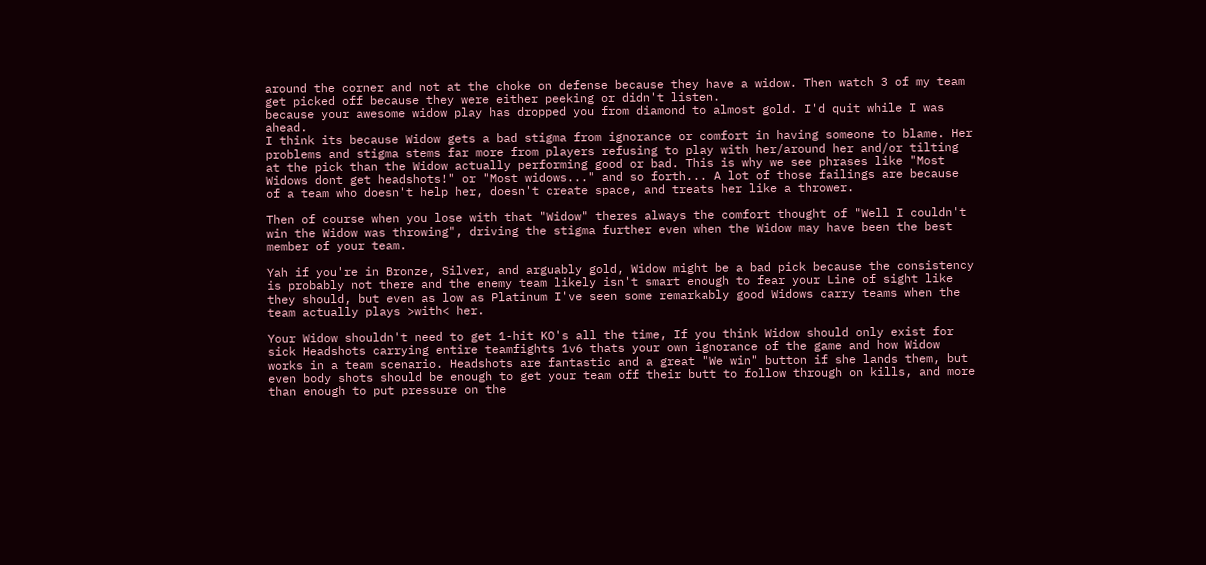around the corner and not at the choke on defense because they have a widow. Then watch 3 of my team get picked off because they were either peeking or didn't listen.
because your awesome widow play has dropped you from diamond to almost gold. I'd quit while I was ahead.
I think its because Widow gets a bad stigma from ignorance or comfort in having someone to blame. Her problems and stigma stems far more from players refusing to play with her/around her and/or tilting at the pick than the Widow actually performing good or bad. This is why we see phrases like "Most Widows dont get headshots!" or "Most widows..." and so forth... A lot of those failings are because of a team who doesn't help her, doesn't create space, and treats her like a thrower.

Then of course when you lose with that "Widow" theres always the comfort thought of "Well I couldn't win the Widow was throwing", driving the stigma further even when the Widow may have been the best member of your team.

Yah if you're in Bronze, Silver, and arguably gold, Widow might be a bad pick because the consistency is probably not there and the enemy team likely isn't smart enough to fear your Line of sight like they should, but even as low as Platinum I've seen some remarkably good Widows carry teams when the team actually plays >with< her.

Your Widow shouldn't need to get 1-hit KO's all the time, If you think Widow should only exist for sick Headshots carrying entire teamfights 1v6 thats your own ignorance of the game and how Widow works in a team scenario. Headshots are fantastic and a great "We win" button if she lands them, but even body shots should be enough to get your team off their butt to follow through on kills, and more than enough to put pressure on the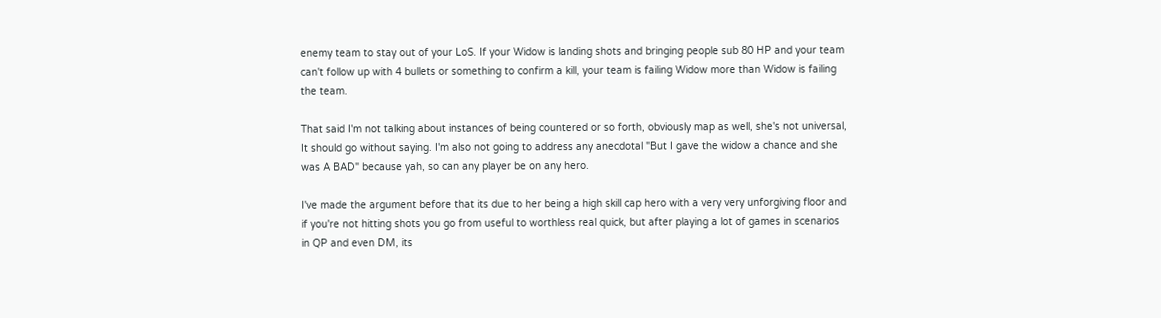enemy team to stay out of your LoS. If your Widow is landing shots and bringing people sub 80 HP and your team can't follow up with 4 bullets or something to confirm a kill, your team is failing Widow more than Widow is failing the team.

That said I'm not talking about instances of being countered or so forth, obviously map as well, she's not universal, It should go without saying. I'm also not going to address any anecdotal "But I gave the widow a chance and she was A BAD" because yah, so can any player be on any hero.

I've made the argument before that its due to her being a high skill cap hero with a very very unforgiving floor and if you're not hitting shots you go from useful to worthless real quick, but after playing a lot of games in scenarios in QP and even DM, its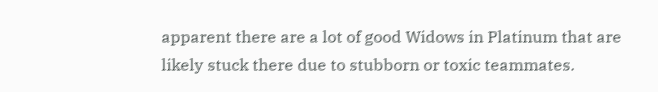apparent there are a lot of good Widows in Platinum that are likely stuck there due to stubborn or toxic teammates.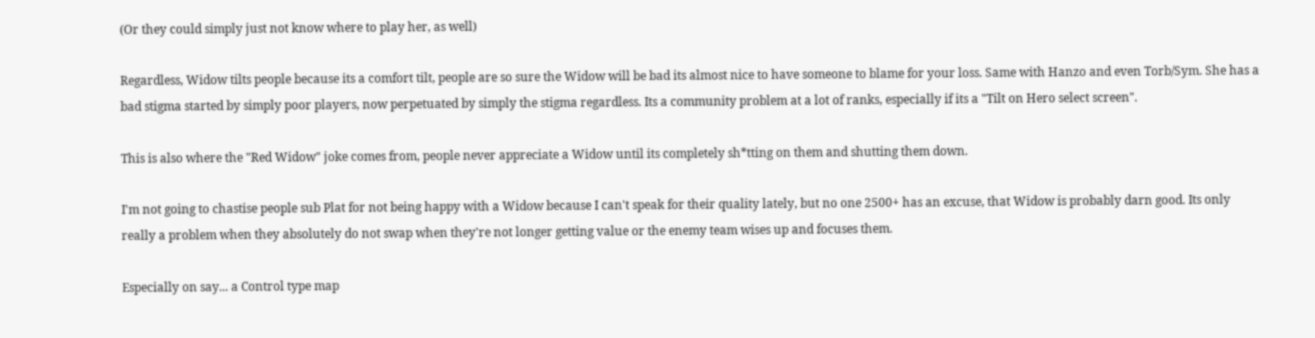(Or they could simply just not know where to play her, as well)

Regardless, Widow tilts people because its a comfort tilt, people are so sure the Widow will be bad its almost nice to have someone to blame for your loss. Same with Hanzo and even Torb/Sym. She has a bad stigma started by simply poor players, now perpetuated by simply the stigma regardless. Its a community problem at a lot of ranks, especially if its a "Tilt on Hero select screen".

This is also where the "Red Widow" joke comes from, people never appreciate a Widow until its completely sh*tting on them and shutting them down.

I'm not going to chastise people sub Plat for not being happy with a Widow because I can't speak for their quality lately, but no one 2500+ has an excuse, that Widow is probably darn good. Its only really a problem when they absolutely do not swap when they're not longer getting value or the enemy team wises up and focuses them.

Especially on say... a Control type map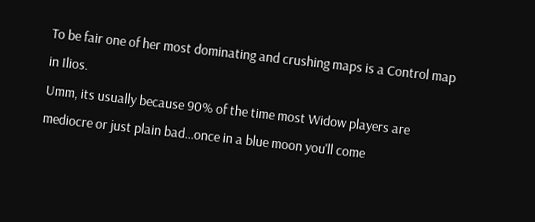To be fair one of her most dominating and crushing maps is a Control map in Ilios.
Umm, its usually because 90% of the time most Widow players are mediocre or just plain bad...once in a blue moon you'll come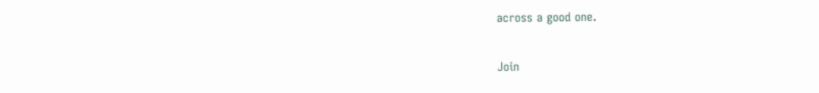across a good one.

Join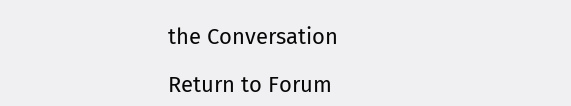the Conversation

Return to Forum